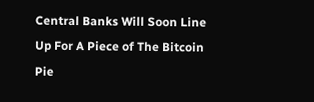Central Banks Will Soon Line Up For A Piece of The Bitcoin Pie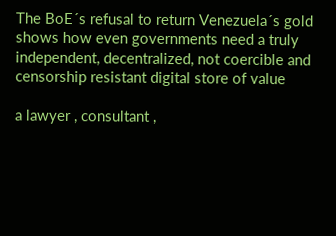The BoE´s refusal to return Venezuela´s gold shows how even governments need a truly independent, decentralized, not coercible and censorship resistant digital store of value

a lawyer , consultant ,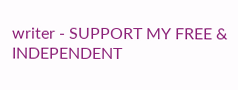writer - SUPPORT MY FREE & INDEPENDENT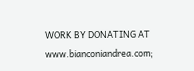WORK BY DONATING AT www.bianconiandrea.com;